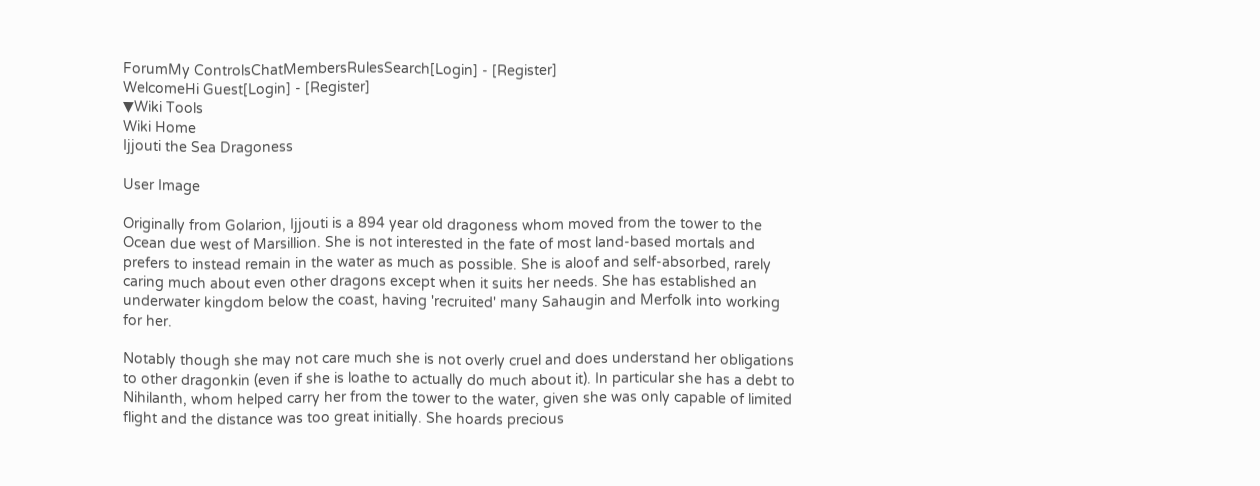ForumMy ControlsChatMembersRulesSearch[Login] - [Register]
WelcomeHi Guest[Login] - [Register]
▼Wiki Tools
Wiki Home
Ijjouti the Sea Dragoness

User Image

Originally from Golarion, Ijjouti is a 894 year old dragoness whom moved from the tower to the Ocean due west of Marsillion. She is not interested in the fate of most land-based mortals and prefers to instead remain in the water as much as possible. She is aloof and self-absorbed, rarely caring much about even other dragons except when it suits her needs. She has established an underwater kingdom below the coast, having 'recruited' many Sahaugin and Merfolk into working for her.

Notably though she may not care much she is not overly cruel and does understand her obligations to other dragonkin (even if she is loathe to actually do much about it). In particular she has a debt to Nihilanth, whom helped carry her from the tower to the water, given she was only capable of limited flight and the distance was too great initially. She hoards precious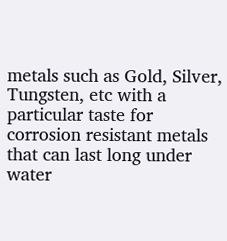metals such as Gold, Silver, Tungsten, etc with a particular taste for corrosion resistant metals that can last long under water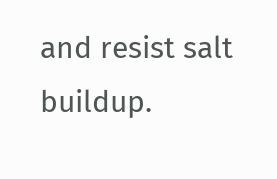and resist salt buildup.